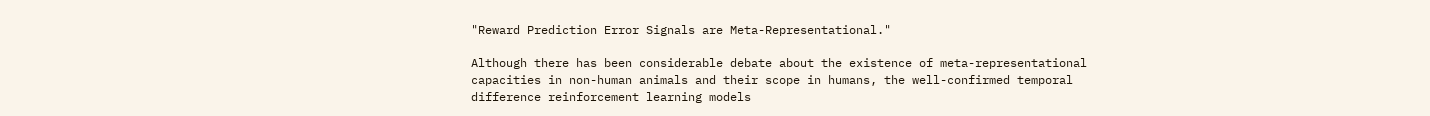"Reward Prediction Error Signals are Meta-Representational."

Although there has been considerable debate about the existence of meta-representational
capacities in non-human animals and their scope in humans, the well-confirmed temporal
difference reinforcement learning models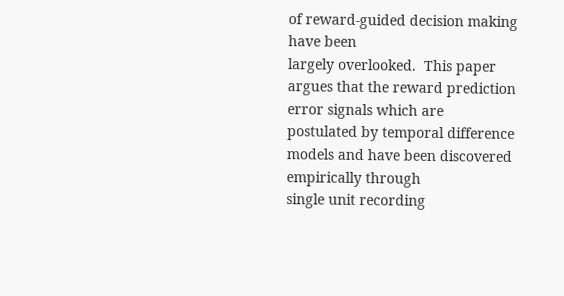of reward-guided decision making have been
largely overlooked.  This paper argues that the reward prediction error signals which are
postulated by temporal difference models and have been discovered empirically through
single unit recording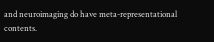and neuroimaging do have meta-representational contents.